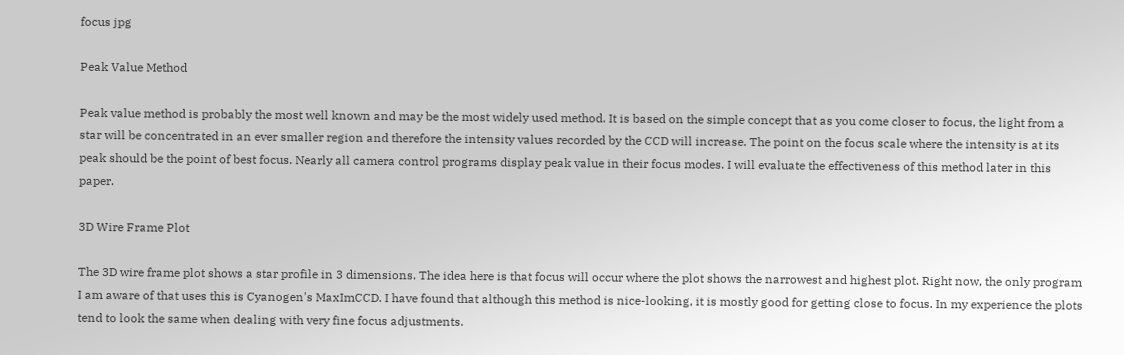focus jpg

Peak Value Method

Peak value method is probably the most well known and may be the most widely used method. It is based on the simple concept that as you come closer to focus, the light from a star will be concentrated in an ever smaller region and therefore the intensity values recorded by the CCD will increase. The point on the focus scale where the intensity is at its peak should be the point of best focus. Nearly all camera control programs display peak value in their focus modes. I will evaluate the effectiveness of this method later in this paper.

3D Wire Frame Plot

The 3D wire frame plot shows a star profile in 3 dimensions. The idea here is that focus will occur where the plot shows the narrowest and highest plot. Right now, the only program I am aware of that uses this is Cyanogen's MaxImCCD. I have found that although this method is nice-looking, it is mostly good for getting close to focus. In my experience the plots tend to look the same when dealing with very fine focus adjustments.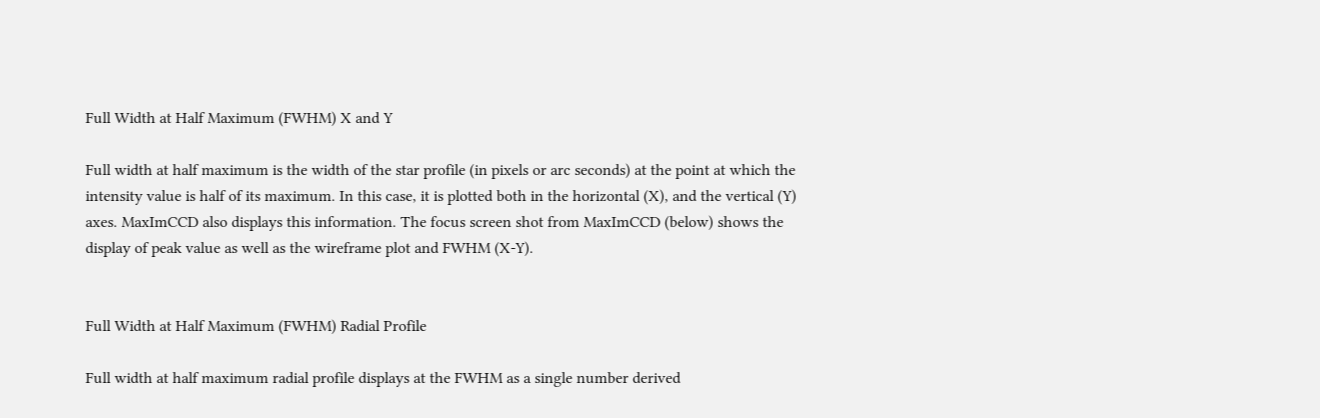Full Width at Half Maximum (FWHM) X and Y

Full width at half maximum is the width of the star profile (in pixels or arc seconds) at the point at which the intensity value is half of its maximum. In this case, it is plotted both in the horizontal (X), and the vertical (Y) axes. MaxImCCD also displays this information. The focus screen shot from MaxImCCD (below) shows the display of peak value as well as the wireframe plot and FWHM (X-Y).


Full Width at Half Maximum (FWHM) Radial Profile

Full width at half maximum radial profile displays at the FWHM as a single number derived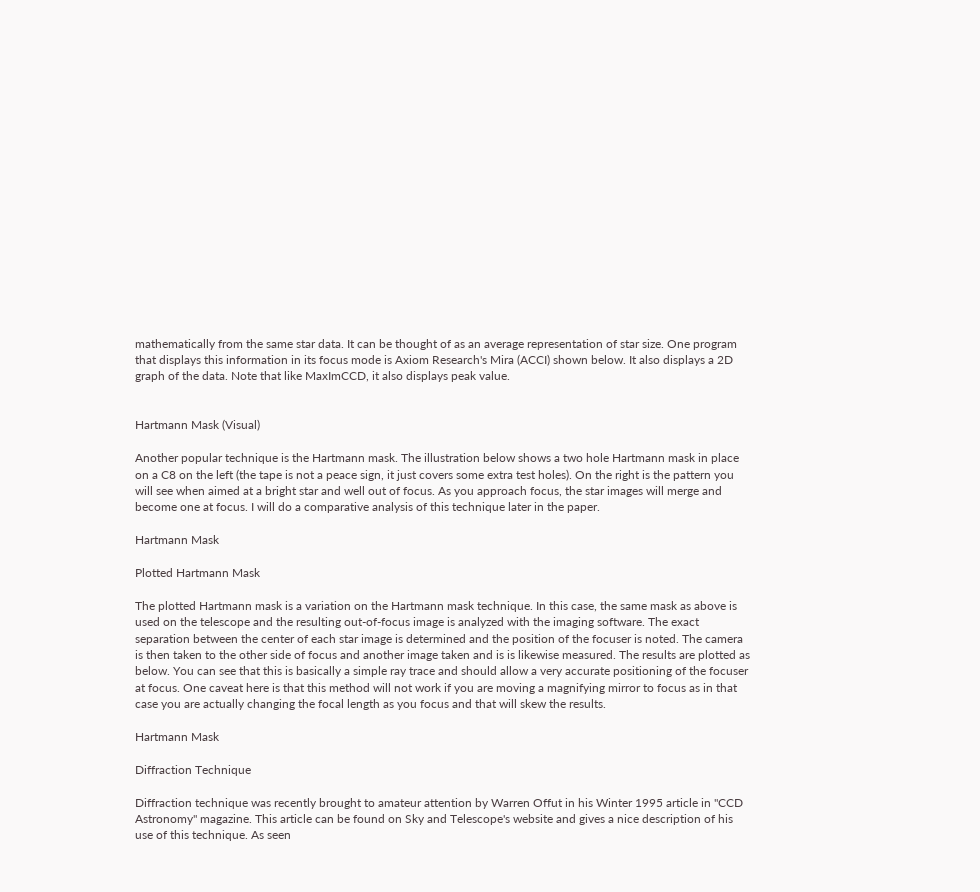mathematically from the same star data. It can be thought of as an average representation of star size. One program that displays this information in its focus mode is Axiom Research's Mira (ACCI) shown below. It also displays a 2D graph of the data. Note that like MaxImCCD, it also displays peak value.


Hartmann Mask (Visual)

Another popular technique is the Hartmann mask. The illustration below shows a two hole Hartmann mask in place on a C8 on the left (the tape is not a peace sign, it just covers some extra test holes). On the right is the pattern you will see when aimed at a bright star and well out of focus. As you approach focus, the star images will merge and become one at focus. I will do a comparative analysis of this technique later in the paper.

Hartmann Mask

Plotted Hartmann Mask

The plotted Hartmann mask is a variation on the Hartmann mask technique. In this case, the same mask as above is used on the telescope and the resulting out-of-focus image is analyzed with the imaging software. The exact separation between the center of each star image is determined and the position of the focuser is noted. The camera is then taken to the other side of focus and another image taken and is is likewise measured. The results are plotted as below. You can see that this is basically a simple ray trace and should allow a very accurate positioning of the focuser at focus. One caveat here is that this method will not work if you are moving a magnifying mirror to focus as in that case you are actually changing the focal length as you focus and that will skew the results.

Hartmann Mask

Diffraction Technique

Diffraction technique was recently brought to amateur attention by Warren Offut in his Winter 1995 article in "CCD Astronomy" magazine. This article can be found on Sky and Telescope's website and gives a nice description of his use of this technique. As seen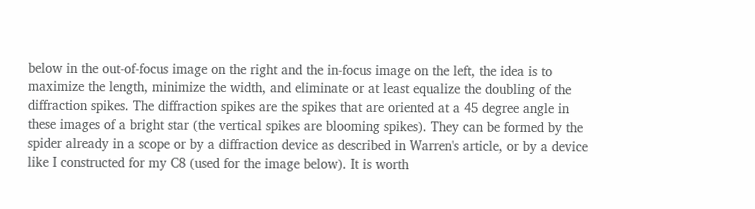below in the out-of-focus image on the right and the in-focus image on the left, the idea is to maximize the length, minimize the width, and eliminate or at least equalize the doubling of the diffraction spikes. The diffraction spikes are the spikes that are oriented at a 45 degree angle in these images of a bright star (the vertical spikes are blooming spikes). They can be formed by the spider already in a scope or by a diffraction device as described in Warren's article, or by a device like I constructed for my C8 (used for the image below). It is worth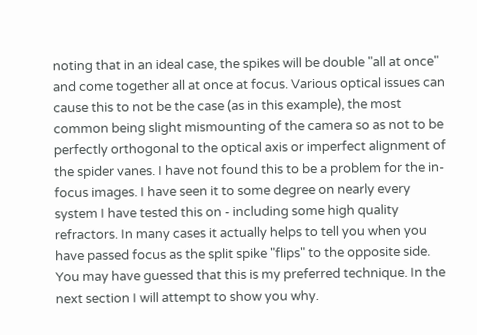noting that in an ideal case, the spikes will be double "all at once" and come together all at once at focus. Various optical issues can cause this to not be the case (as in this example), the most common being slight mismounting of the camera so as not to be perfectly orthogonal to the optical axis or imperfect alignment of the spider vanes. I have not found this to be a problem for the in-focus images. I have seen it to some degree on nearly every system I have tested this on - including some high quality refractors. In many cases it actually helps to tell you when you have passed focus as the split spike "flips" to the opposite side. You may have guessed that this is my preferred technique. In the next section I will attempt to show you why.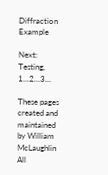Diffraction Example

Next: Testing, 1...2...3...

These pages created and maintained by William McLaughlin
All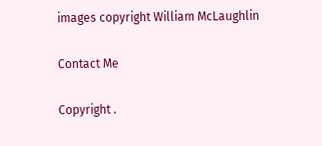images copyright William McLaughlin

Contact Me

Copyright .